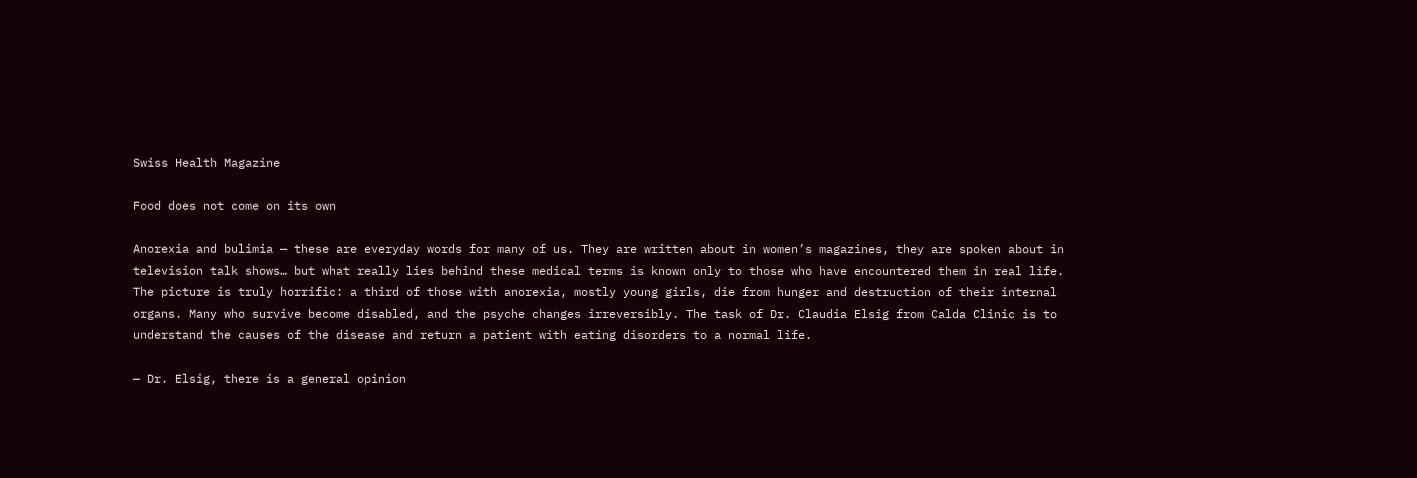Swiss Health Magazine

Food does not come on its own

Anorexia and bulimia — these are everyday words for many of us. They are written about in women’s magazines, they are spoken about in television talk shows… but what really lies behind these medical terms is known only to those who have encountered them in real life. The picture is truly horrific: a third of those with anorexia, mostly young girls, die from hunger and destruction of their internal organs. Many who survive become disabled, and the psyche changes irreversibly. The task of Dr. Claudia Elsig from Calda Clinic is to understand the causes of the disease and return a patient with eating disorders to a normal life.

— Dr. Elsig, there is a general opinion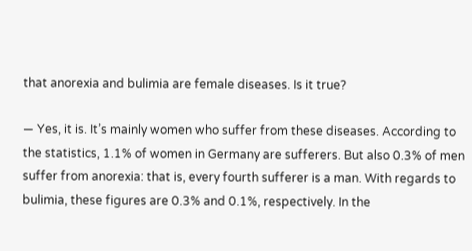that anorexia and bulimia are female diseases. Is it true?

— Yes, it is. It’s mainly women who suffer from these diseases. According to the statistics, 1.1% of women in Germany are sufferers. But also 0.3% of men suffer from anorexia: that is, every fourth sufferer is a man. With regards to bulimia, these figures are 0.3% and 0.1%, respectively. In the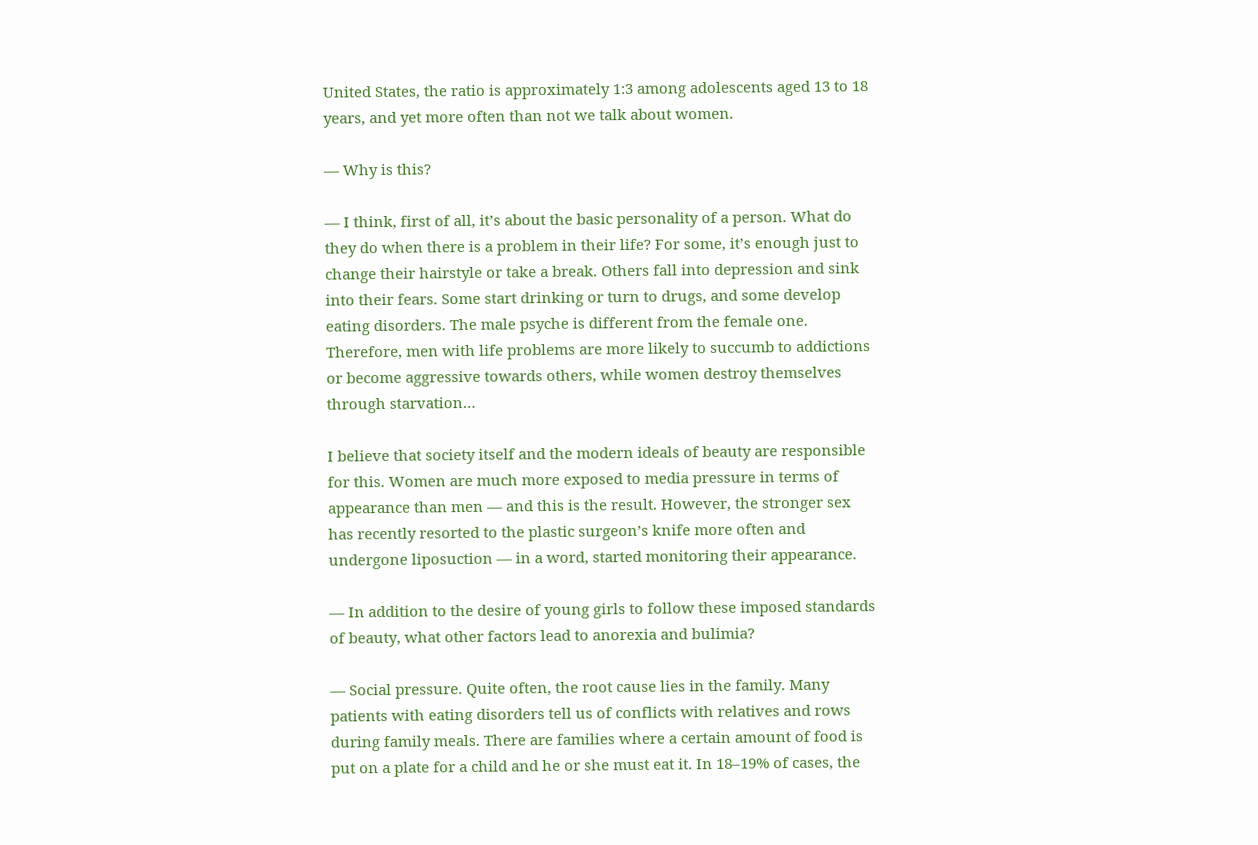United States, the ratio is approximately 1:3 among adolescents aged 13 to 18 years, and yet more often than not we talk about women.

— Why is this?

— I think, first of all, it’s about the basic personality of a person. What do they do when there is a problem in their life? For some, it’s enough just to change their hairstyle or take a break. Others fall into depression and sink into their fears. Some start drinking or turn to drugs, and some develop eating disorders. The male psyche is different from the female one. Therefore, men with life problems are more likely to succumb to addictions or become aggressive towards others, while women destroy themselves through starvation…

I believe that society itself and the modern ideals of beauty are responsible for this. Women are much more exposed to media pressure in terms of appearance than men — and this is the result. However, the stronger sex has recently resorted to the plastic surgeon’s knife more often and undergone liposuction — in a word, started monitoring their appearance.

— In addition to the desire of young girls to follow these imposed standards of beauty, what other factors lead to anorexia and bulimia?

— Social pressure. Quite often, the root cause lies in the family. Many patients with eating disorders tell us of conflicts with relatives and rows during family meals. There are families where a certain amount of food is put on a plate for a child and he or she must eat it. In 18–19% of cases, the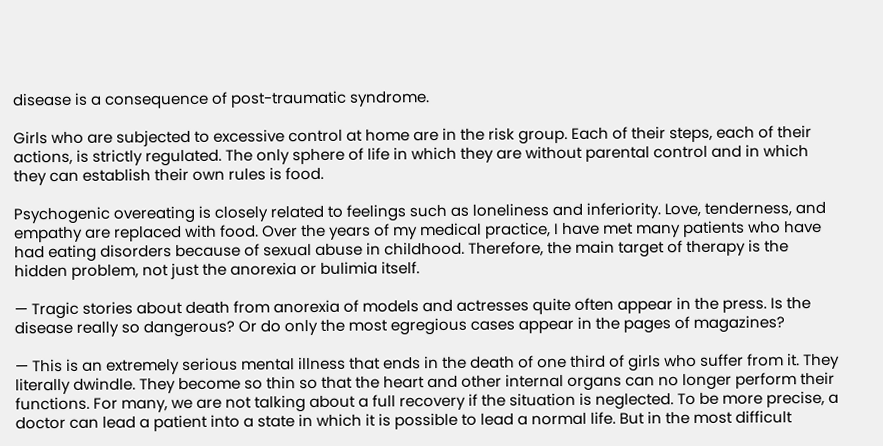disease is a consequence of post-traumatic syndrome.

Girls who are subjected to excessive control at home are in the risk group. Each of their steps, each of their actions, is strictly regulated. The only sphere of life in which they are without parental control and in which they can establish their own rules is food.

Psychogenic overeating is closely related to feelings such as loneliness and inferiority. Love, tenderness, and empathy are replaced with food. Over the years of my medical practice, I have met many patients who have had eating disorders because of sexual abuse in childhood. Therefore, the main target of therapy is the hidden problem, not just the anorexia or bulimia itself.

— Tragic stories about death from anorexia of models and actresses quite often appear in the press. Is the disease really so dangerous? Or do only the most egregious cases appear in the pages of magazines?

— This is an extremely serious mental illness that ends in the death of one third of girls who suffer from it. They literally dwindle. They become so thin so that the heart and other internal organs can no longer perform their functions. For many, we are not talking about a full recovery if the situation is neglected. To be more precise, a doctor can lead a patient into a state in which it is possible to lead a normal life. But in the most difficult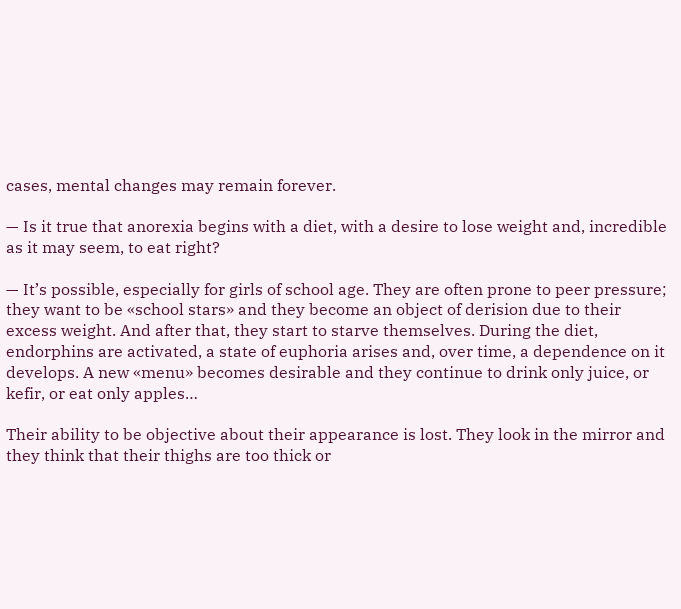cases, mental changes may remain forever.

— Is it true that anorexia begins with a diet, with a desire to lose weight and, incredible as it may seem, to eat right?

— It’s possible, especially for girls of school age. They are often prone to peer pressure; they want to be «school stars» and they become an object of derision due to their excess weight. And after that, they start to starve themselves. During the diet, endorphins are activated, a state of euphoria arises and, over time, a dependence on it develops. A new «menu» becomes desirable and they continue to drink only juice, or kefir, or eat only apples…

Their ability to be objective about their appearance is lost. They look in the mirror and they think that their thighs are too thick or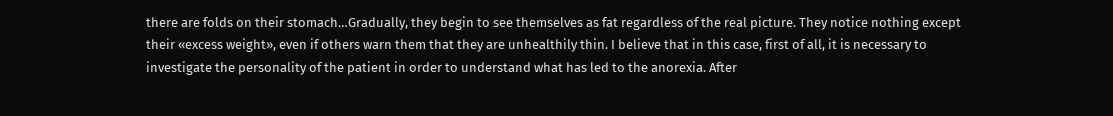there are folds on their stomach…Gradually, they begin to see themselves as fat regardless of the real picture. They notice nothing except their «excess weight», even if others warn them that they are unhealthily thin. I believe that in this case, first of all, it is necessary to investigate the personality of the patient in order to understand what has led to the anorexia. After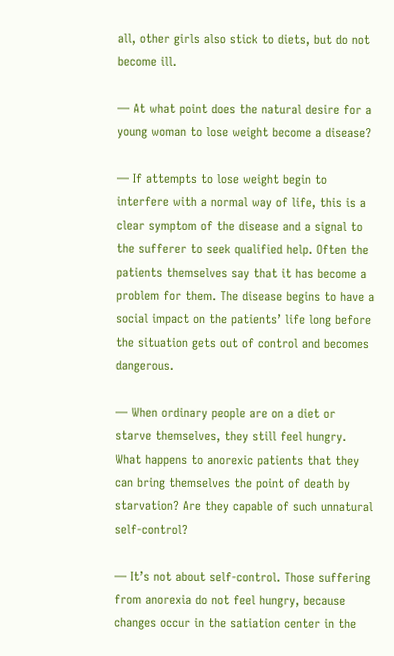all, other girls also stick to diets, but do not become ill.

— At what point does the natural desire for a young woman to lose weight become a disease?

— If attempts to lose weight begin to interfere with a normal way of life, this is a clear symptom of the disease and a signal to the sufferer to seek qualified help. Often the patients themselves say that it has become a problem for them. The disease begins to have a social impact on the patients’ life long before the situation gets out of control and becomes dangerous.

— When ordinary people are on a diet or starve themselves, they still feel hungry. What happens to anorexic patients that they can bring themselves the point of death by starvation? Are they capable of such unnatural self-control?

— It’s not about self-control. Those suffering from anorexia do not feel hungry, because changes occur in the satiation center in the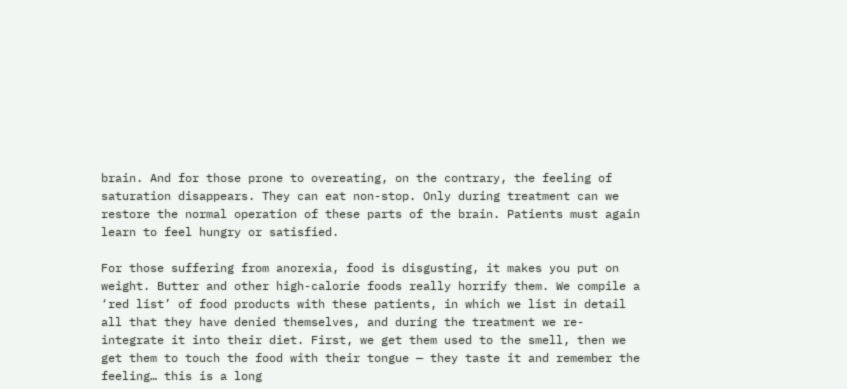brain. And for those prone to overeating, on the contrary, the feeling of saturation disappears. They can eat non-stop. Only during treatment can we restore the normal operation of these parts of the brain. Patients must again learn to feel hungry or satisfied.

For those suffering from anorexia, food is disgusting, it makes you put on weight. Butter and other high-calorie foods really horrify them. We compile a ‘red list’ of food products with these patients, in which we list in detail all that they have denied themselves, and during the treatment we re-integrate it into their diet. First, we get them used to the smell, then we get them to touch the food with their tongue — they taste it and remember the feeling… this is a long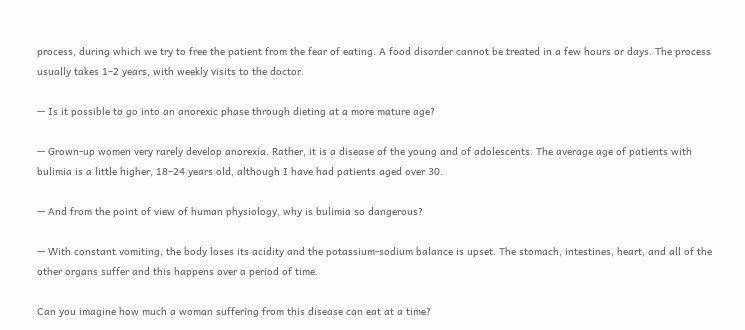process, during which we try to free the patient from the fear of eating. A food disorder cannot be treated in a few hours or days. The process usually takes 1–2 years, with weekly visits to the doctor.

— Is it possible to go into an anorexic phase through dieting at a more mature age?

— Grown-up women very rarely develop anorexia. Rather, it is a disease of the young and of adolescents. The average age of patients with bulimia is a little higher, 18–24 years old, although I have had patients aged over 30.

— And from the point of view of human physiology, why is bulimia so dangerous?

— With constant vomiting, the body loses its acidity and the potassium-sodium balance is upset. The stomach, intestines, heart, and all of the other organs suffer and this happens over a period of time.

Can you imagine how much a woman suffering from this disease can eat at a time?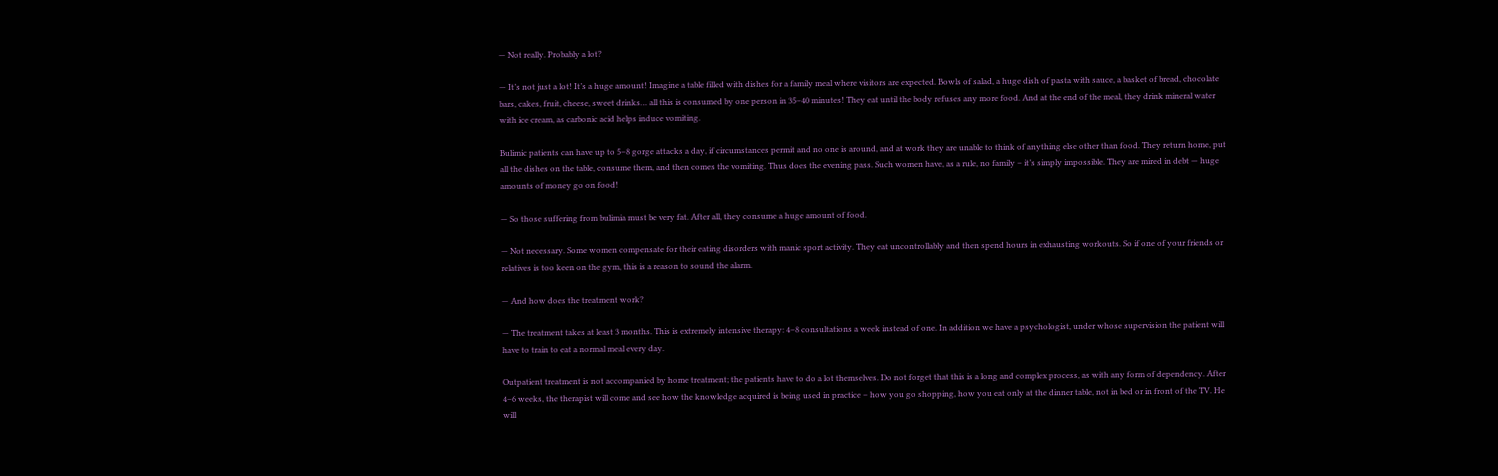— Not really. Probably a lot?

— It’s not just a lot! It’s a huge amount! Imagine a table filled with dishes for a family meal where visitors are expected. Bowls of salad, a huge dish of pasta with sauce, a basket of bread, chocolate bars, cakes, fruit, cheese, sweet drinks… all this is consumed by one person in 35–40 minutes! They eat until the body refuses any more food. And at the end of the meal, they drink mineral water with ice cream, as carbonic acid helps induce vomiting.

Bulimic patients can have up to 5–8 gorge attacks a day, if circumstances permit and no one is around, and at work they are unable to think of anything else other than food. They return home, put all the dishes on the table, consume them, and then comes the vomiting. Thus does the evening pass. Such women have, as a rule, no family – it’s simply impossible. They are mired in debt — huge amounts of money go on food!

— So those suffering from bulimia must be very fat. After all, they consume a huge amount of food.

— Not necessary. Some women compensate for their eating disorders with manic sport activity. They eat uncontrollably and then spend hours in exhausting workouts. So if one of your friends or relatives is too keen on the gym, this is a reason to sound the alarm.

— And how does the treatment work?

— The treatment takes at least 3 months. This is extremely intensive therapy: 4–8 consultations a week instead of one. In addition we have a psychologist, under whose supervision the patient will have to train to eat a normal meal every day.

Outpatient treatment is not accompanied by home treatment; the patients have to do a lot themselves. Do not forget that this is a long and complex process, as with any form of dependency. After 4–6 weeks, the therapist will come and see how the knowledge acquired is being used in practice – how you go shopping, how you eat only at the dinner table, not in bed or in front of the TV. He will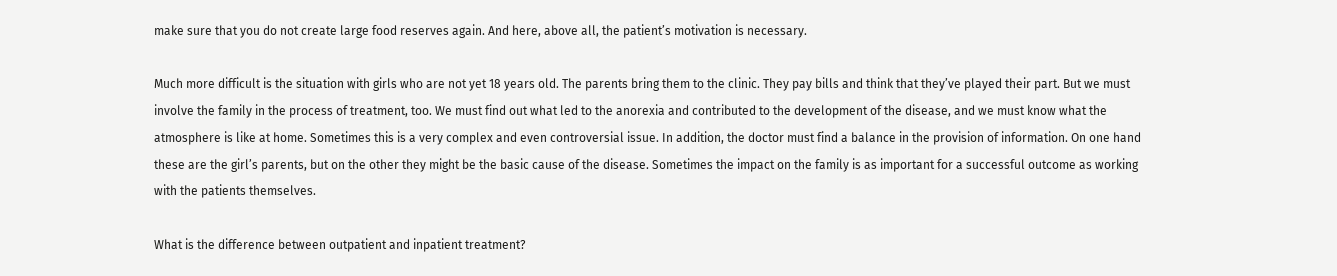make sure that you do not create large food reserves again. And here, above all, the patient’s motivation is necessary.

Much more difficult is the situation with girls who are not yet 18 years old. The parents bring them to the clinic. They pay bills and think that they’ve played their part. But we must involve the family in the process of treatment, too. We must find out what led to the anorexia and contributed to the development of the disease, and we must know what the atmosphere is like at home. Sometimes this is a very complex and even controversial issue. In addition, the doctor must find a balance in the provision of information. On one hand these are the girl’s parents, but on the other they might be the basic cause of the disease. Sometimes the impact on the family is as important for a successful outcome as working with the patients themselves.

What is the difference between outpatient and inpatient treatment?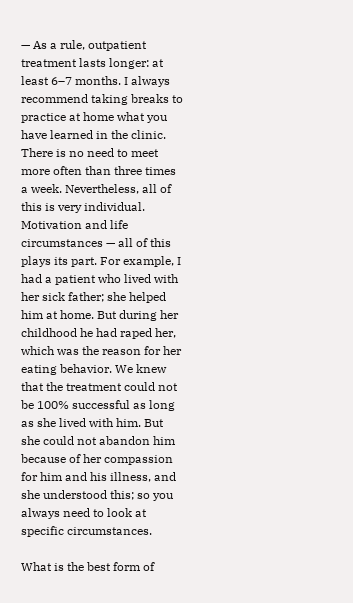— As a rule, outpatient treatment lasts longer: at least 6–7 months. I always recommend taking breaks to practice at home what you have learned in the clinic. There is no need to meet more often than three times a week. Nevertheless, all of this is very individual. Motivation and life circumstances — all of this plays its part. For example, I had a patient who lived with her sick father; she helped him at home. But during her childhood he had raped her, which was the reason for her eating behavior. We knew that the treatment could not be 100% successful as long as she lived with him. But she could not abandon him because of her compassion for him and his illness, and she understood this; so you always need to look at specific circumstances.

What is the best form of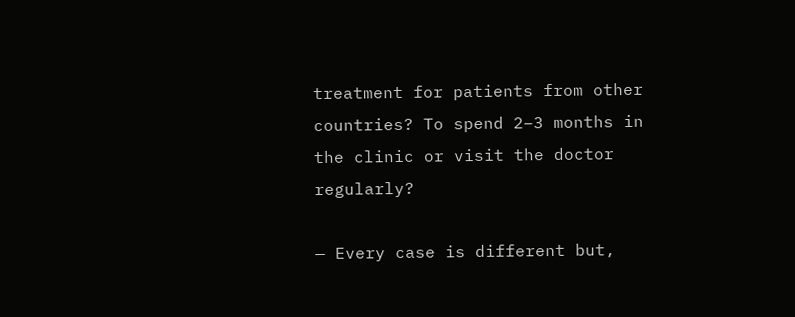treatment for patients from other countries? To spend 2–3 months in the clinic or visit the doctor regularly?

— Every case is different but,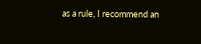as a rule, I recommend an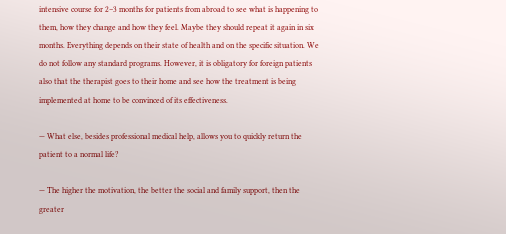intensive course for 2–3 months for patients from abroad to see what is happening to them, how they change and how they feel. Maybe they should repeat it again in six months. Everything depends on their state of health and on the specific situation. We do not follow any standard programs. However, it is obligatory for foreign patients also that the therapist goes to their home and see how the treatment is being implemented at home to be convinced of its effectiveness.

— What else, besides professional medical help, allows you to quickly return the patient to a normal life?

— The higher the motivation, the better the social and family support, then the greater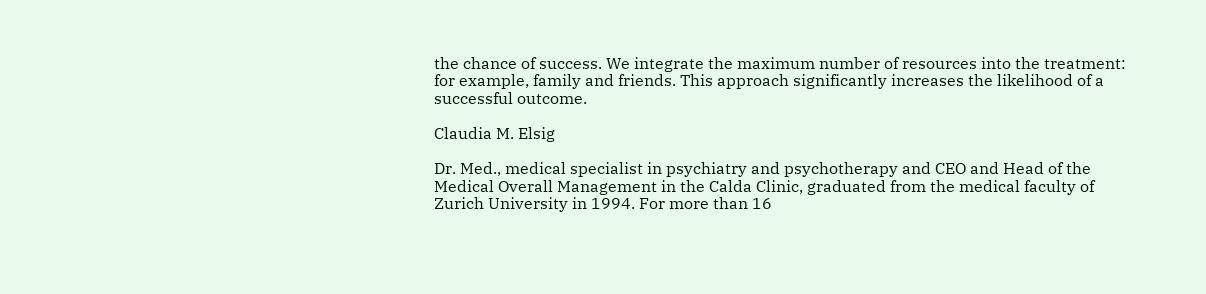the chance of success. We integrate the maximum number of resources into the treatment: for example, family and friends. This approach significantly increases the likelihood of a successful outcome.

Claudia M. Elsig

Dr. Med., medical specialist in psychiatry and psychotherapy and CEO and Head of the Medical Overall Management in the Calda Clinic, graduated from the medical faculty of Zurich University in 1994. For more than 16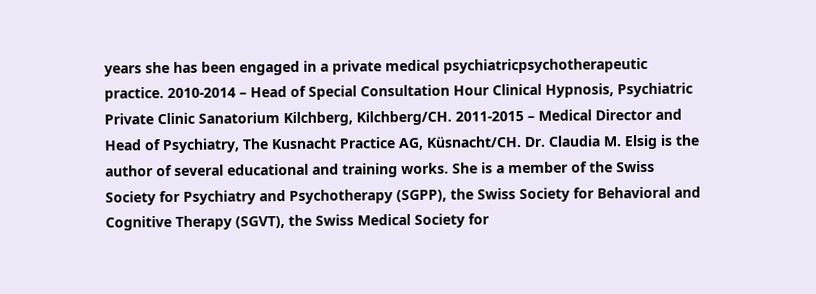years she has been engaged in a private medical psychiatricpsychotherapeutic practice. 2010-2014 – Head of Special Consultation Hour Clinical Hypnosis, Psychiatric Private Clinic Sanatorium Kilchberg, Kilchberg/CH. 2011-2015 – Medical Director and Head of Psychiatry, The Kusnacht Practice AG, Küsnacht/CH. Dr. Claudia M. Elsig is the author of several educational and training works. She is a member of the Swiss Society for Psychiatry and Psychotherapy (SGPP), the Swiss Society for Behavioral and Cognitive Therapy (SGVT), the Swiss Medical Society for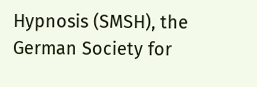Hypnosis (SMSH), the German Society for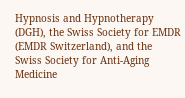Hypnosis and Hypnotherapy (DGH), the Swiss Society for EMDR (EMDR Switzerland), and the Swiss Society for Anti-Aging Medicine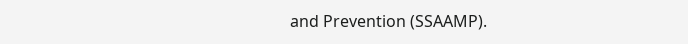and Prevention (SSAAMP).